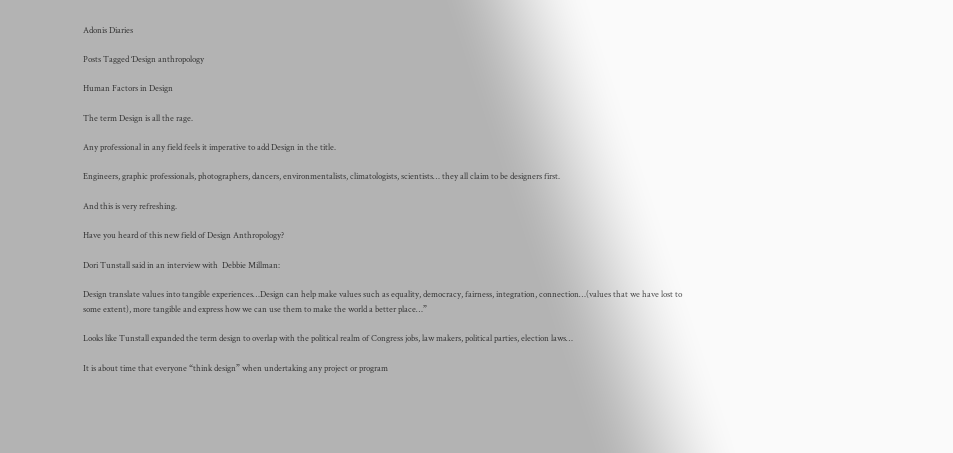Adonis Diaries

Posts Tagged ‘Design anthropology

Human Factors in Design

The term Design is all the rage.

Any professional in any field feels it imperative to add Design in the title.

Engineers, graphic professionals, photographers, dancers, environmentalists, climatologists, scientists… they all claim to be designers first.

And this is very refreshing.

Have you heard of this new field of Design Anthropology?

Dori Tunstall said in an interview with  Debbie Millman:

Design translate values into tangible experiences…Design can help make values such as equality, democracy, fairness, integration, connection…(values that we have lost to some extent), more tangible and express how we can use them to make the world a better place…”

Looks like Tunstall expanded the term design to overlap with the political realm of Congress jobs, law makers, political parties, election laws…

It is about time that everyone “think design” when undertaking any project or program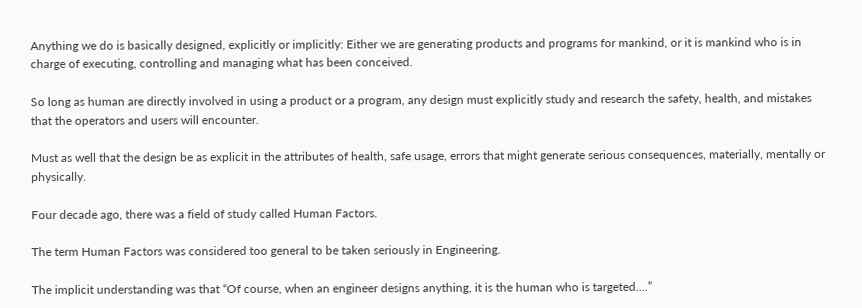Anything we do is basically designed, explicitly or implicitly: Either we are generating products and programs for mankind, or it is mankind who is in charge of executing, controlling and managing what has been conceived.

So long as human are directly involved in using a product or a program, any design must explicitly study and research the safety, health, and mistakes that the operators and users will encounter.

Must as well that the design be as explicit in the attributes of health, safe usage, errors that might generate serious consequences, materially, mentally or physically.

Four decade ago, there was a field of study called Human Factors.

The term Human Factors was considered too general to be taken seriously in Engineering.

The implicit understanding was that “Of course, when an engineer designs anything, it is the human who is targeted….”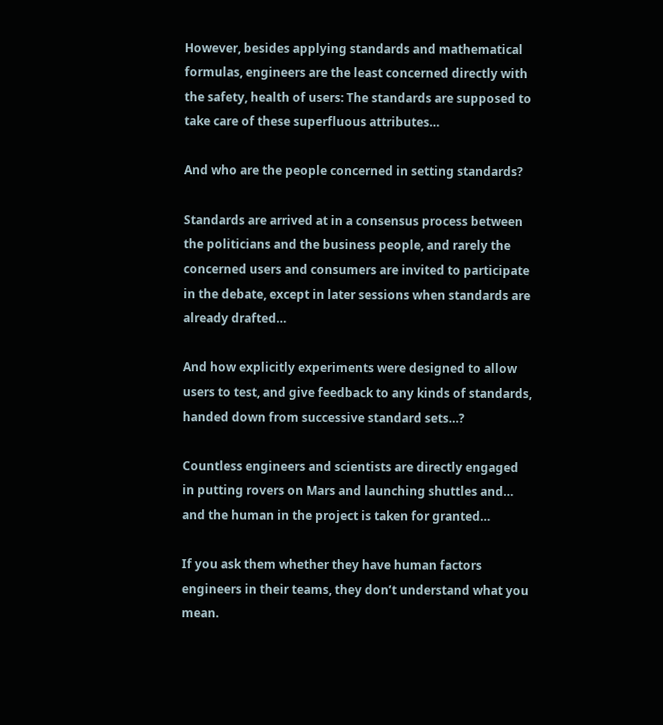However, besides applying standards and mathematical formulas, engineers are the least concerned directly with the safety, health of users: The standards are supposed to take care of these superfluous attributes…

And who are the people concerned in setting standards?

Standards are arrived at in a consensus process between the politicians and the business people, and rarely the concerned users and consumers are invited to participate in the debate, except in later sessions when standards are already drafted…

And how explicitly experiments were designed to allow users to test, and give feedback to any kinds of standards, handed down from successive standard sets…?

Countless engineers and scientists are directly engaged in putting rovers on Mars and launching shuttles and… and the human in the project is taken for granted…

If you ask them whether they have human factors engineers in their teams, they don’t understand what you mean.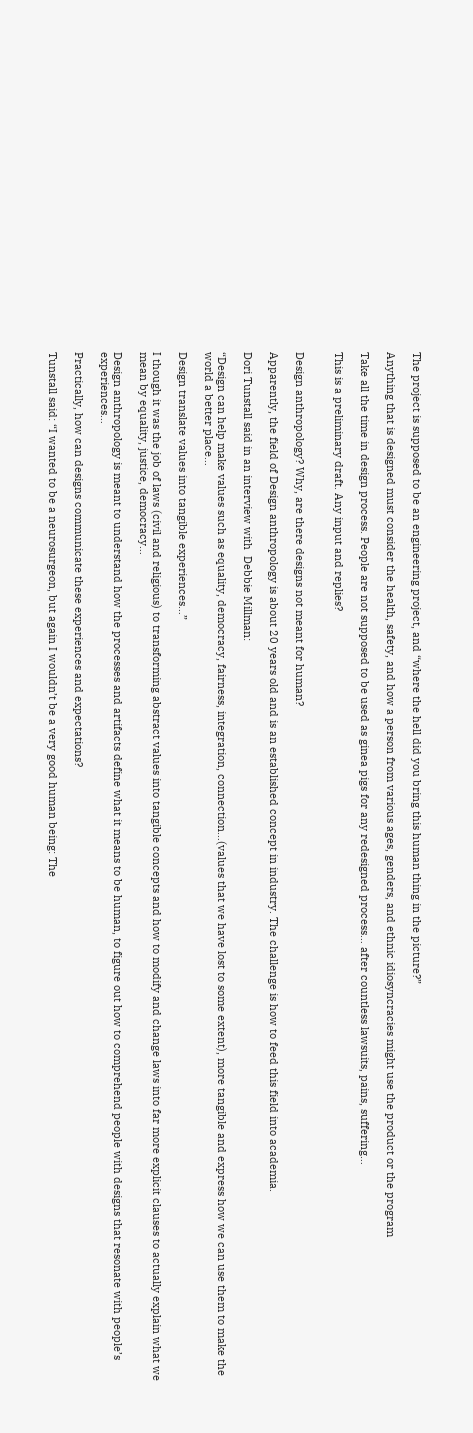The project is supposed to be an engineering project, and “where the hell did you bring this human thing in the picture?”

Anything that is designed must consider the health, safety, and how a person from various ages, genders, and ethnic idiosyncracies might use the product or the program

Take all the time in design process. People are not supposed to be used as ginea pigs for any redesigned process… after countless lawsuits, pains, suffering…

This is a preliminary draft. Any input and replies?


Design anthropology? Why, are there designs not meant for human?

Apparently, the field of Design anthropology is about 20 years old and is an established concept in industry. The challenge is how to feed this field into academia.

Dori Tunstall said in an interview with  Debbie Millman:

“Design can help make values such as equality, democracy, fairness, integration, connection…(values that we have lost to some extent), more tangible and express how we can use them to make the world a better place…

Design translate values into tangible experiences…”

I though it was the job of laws (civil and religious) to transforming abstract values into tangible concepts and how to modify and change laws into far more explicit clauses to actually explain what we mean by equality, justice, democracy…

Design anthropology is meant to understand how the processes and artifacts define what it means to be human, to figure out how to comprehend people with designs that resonate with people’s experiences…

Practically, how can designs communicate these experiences and expectations?

Tunstall said: “I wanted to be a neurosurgeon, but again I wouldn’t be a very good human being: The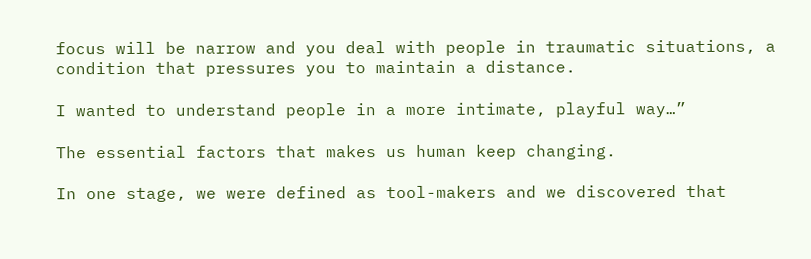focus will be narrow and you deal with people in traumatic situations, a condition that pressures you to maintain a distance.

I wanted to understand people in a more intimate, playful way…”

The essential factors that makes us human keep changing.

In one stage, we were defined as tool-makers and we discovered that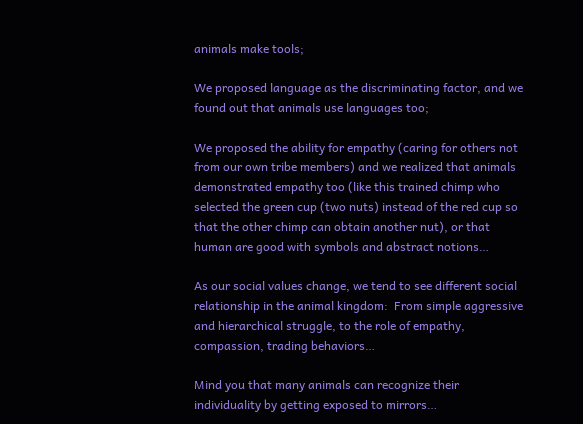animals make tools;

We proposed language as the discriminating factor, and we found out that animals use languages too;

We proposed the ability for empathy (caring for others not from our own tribe members) and we realized that animals demonstrated empathy too (like this trained chimp who selected the green cup (two nuts) instead of the red cup so that the other chimp can obtain another nut), or that human are good with symbols and abstract notions…

As our social values change, we tend to see different social relationship in the animal kingdom:  From simple aggressive and hierarchical struggle, to the role of empathy, compassion, trading behaviors…

Mind you that many animals can recognize their individuality by getting exposed to mirrors…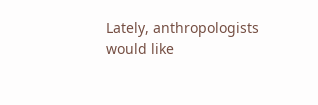Lately, anthropologists would like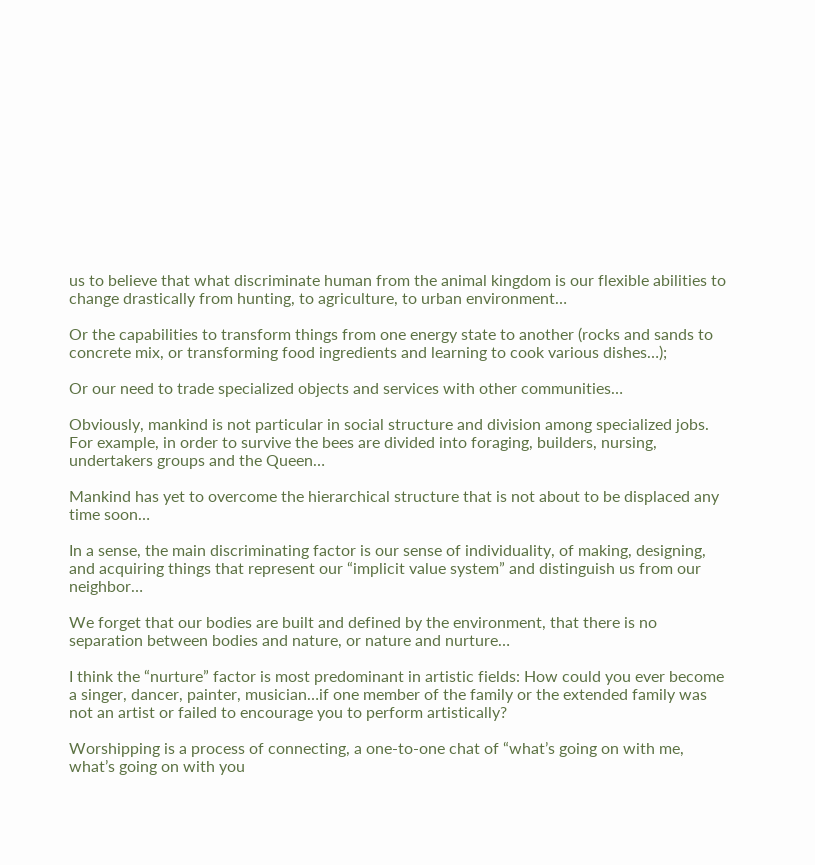us to believe that what discriminate human from the animal kingdom is our flexible abilities to change drastically from hunting, to agriculture, to urban environment…

Or the capabilities to transform things from one energy state to another (rocks and sands to concrete mix, or transforming food ingredients and learning to cook various dishes…);

Or our need to trade specialized objects and services with other communities…

Obviously, mankind is not particular in social structure and division among specialized jobs.  For example, in order to survive the bees are divided into foraging, builders, nursing, undertakers groups and the Queen…

Mankind has yet to overcome the hierarchical structure that is not about to be displaced any time soon…

In a sense, the main discriminating factor is our sense of individuality, of making, designing, and acquiring things that represent our “implicit value system” and distinguish us from our neighbor…

We forget that our bodies are built and defined by the environment, that there is no separation between bodies and nature, or nature and nurture…

I think the “nurture” factor is most predominant in artistic fields: How could you ever become a singer, dancer, painter, musician…if one member of the family or the extended family was not an artist or failed to encourage you to perform artistically?

Worshipping is a process of connecting, a one-to-one chat of “what’s going on with me, what’s going on with you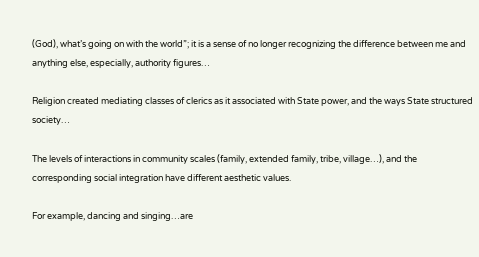(God), what’s going on with the world”; it is a sense of no longer recognizing the difference between me and anything else, especially, authority figures…

Religion created mediating classes of clerics as it associated with State power, and the ways State structured society…

The levels of interactions in community scales (family, extended family, tribe, village…), and the corresponding social integration have different aesthetic values.

For example, dancing and singing…are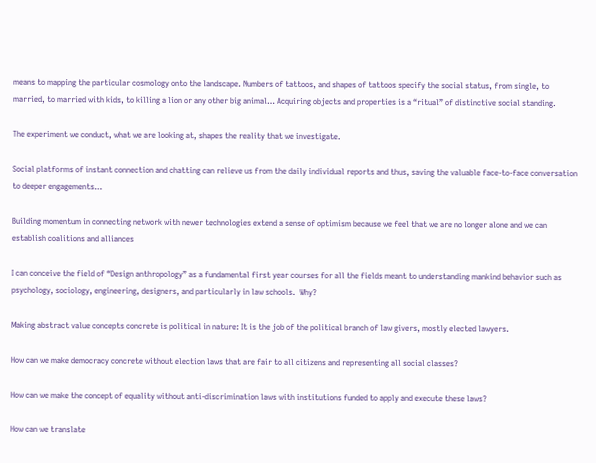means to mapping the particular cosmology onto the landscape. Numbers of tattoos, and shapes of tattoos specify the social status, from single, to married, to married with kids, to killing a lion or any other big animal… Acquiring objects and properties is a “ritual” of distinctive social standing.

The experiment we conduct, what we are looking at, shapes the reality that we investigate.

Social platforms of instant connection and chatting can relieve us from the daily individual reports and thus, saving the valuable face-to-face conversation to deeper engagements…

Building momentum in connecting network with newer technologies extend a sense of optimism because we feel that we are no longer alone and we can establish coalitions and alliances

I can conceive the field of “Design anthropology” as a fundamental first year courses for all the fields meant to understanding mankind behavior such as psychology, sociology, engineering, designers, and particularly in law schools.  Why?

Making abstract value concepts concrete is political in nature: It is the job of the political branch of law givers, mostly elected lawyers.

How can we make democracy concrete without election laws that are fair to all citizens and representing all social classes?

How can we make the concept of equality without anti-discrimination laws with institutions funded to apply and execute these laws?

How can we translate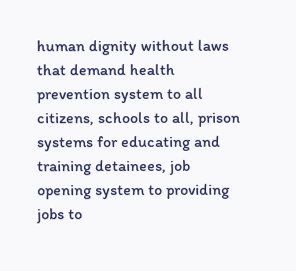human dignity without laws that demand health prevention system to all citizens, schools to all, prison systems for educating and training detainees, job opening system to providing jobs to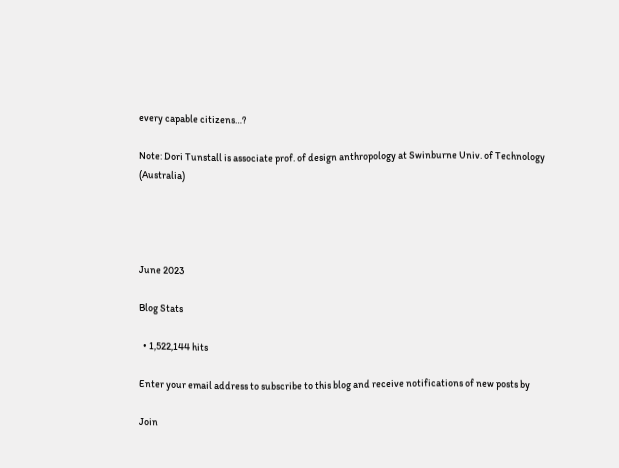every capable citizens…?

Note: Dori Tunstall is associate prof. of design anthropology at Swinburne Univ. of Technology (Australia)




June 2023

Blog Stats

  • 1,522,144 hits

Enter your email address to subscribe to this blog and receive notifications of new posts by

Join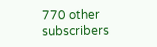770 other subscribers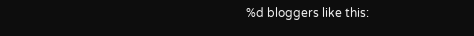%d bloggers like this: